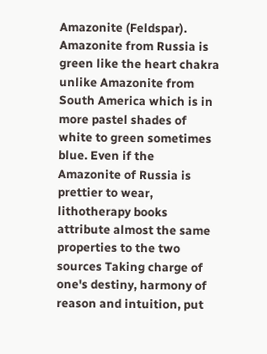Amazonite (Feldspar). Amazonite from Russia is green like the heart chakra unlike Amazonite from South America which is in more pastel shades of white to green sometimes blue. Even if the Amazonite of Russia is prettier to wear, lithotherapy books attribute almost the same properties to the two sources Taking charge of one's destiny, harmony of reason and intuition, put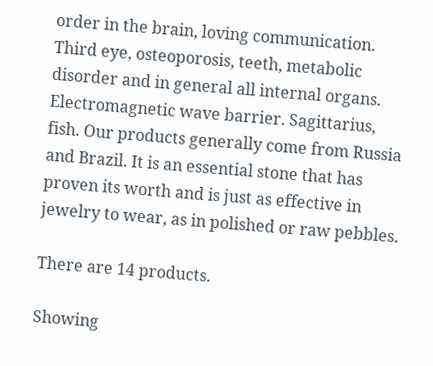order in the brain, loving communication. Third eye, osteoporosis, teeth, metabolic disorder and in general all internal organs. Electromagnetic wave barrier. Sagittarius, fish. Our products generally come from Russia and Brazil. It is an essential stone that has proven its worth and is just as effective in jewelry to wear, as in polished or raw pebbles.

There are 14 products.

Showing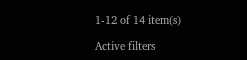1-12 of 14 item(s)

Active filters